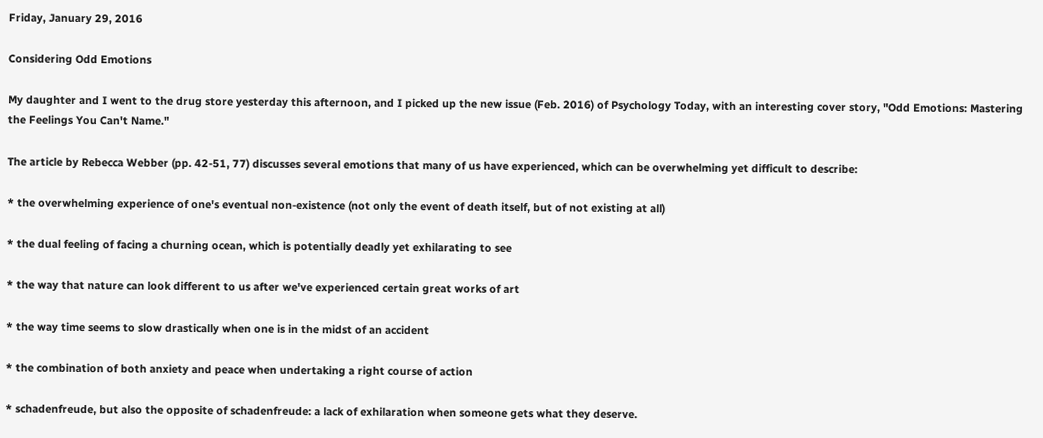Friday, January 29, 2016

Considering Odd Emotions

My daughter and I went to the drug store yesterday this afternoon, and I picked up the new issue (Feb. 2016) of Psychology Today, with an interesting cover story, "Odd Emotions: Mastering the Feelings You Can't Name."

The article by Rebecca Webber (pp. 42-51, 77) discusses several emotions that many of us have experienced, which can be overwhelming yet difficult to describe:

* the overwhelming experience of one's eventual non-existence (not only the event of death itself, but of not existing at all)

* the dual feeling of facing a churning ocean, which is potentially deadly yet exhilarating to see

* the way that nature can look different to us after we've experienced certain great works of art

* the way time seems to slow drastically when one is in the midst of an accident

* the combination of both anxiety and peace when undertaking a right course of action

* schadenfreude, but also the opposite of schadenfreude: a lack of exhilaration when someone gets what they deserve.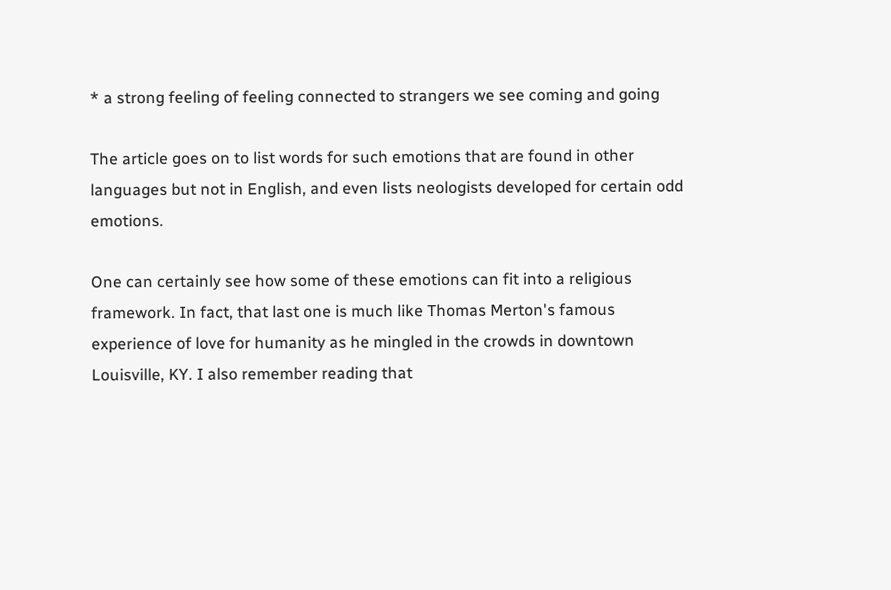* a strong feeling of feeling connected to strangers we see coming and going

The article goes on to list words for such emotions that are found in other languages but not in English, and even lists neologists developed for certain odd emotions.

One can certainly see how some of these emotions can fit into a religious framework. In fact, that last one is much like Thomas Merton's famous experience of love for humanity as he mingled in the crowds in downtown Louisville, KY. I also remember reading that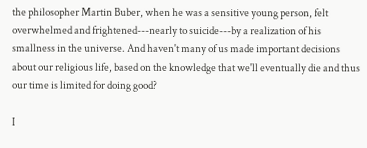the philosopher Martin Buber, when he was a sensitive young person, felt overwhelmed and frightened---nearly to suicide---by a realization of his smallness in the universe. And haven't many of us made important decisions about our religious life, based on the knowledge that we'll eventually die and thus our time is limited for doing good?

I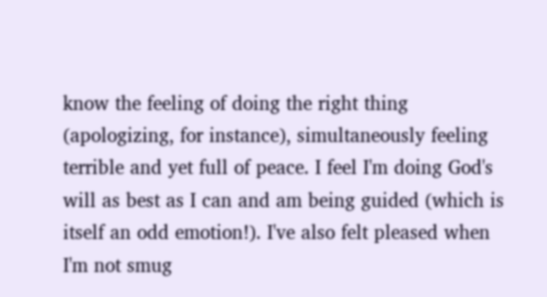know the feeling of doing the right thing (apologizing, for instance), simultaneously feeling terrible and yet full of peace. I feel I'm doing God's will as best as I can and am being guided (which is itself an odd emotion!). I've also felt pleased when I'm not smug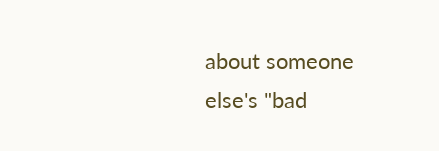about someone else's "bad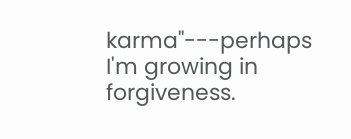karma"---perhaps I'm growing in forgiveness.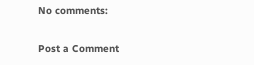No comments:

Post a Comment